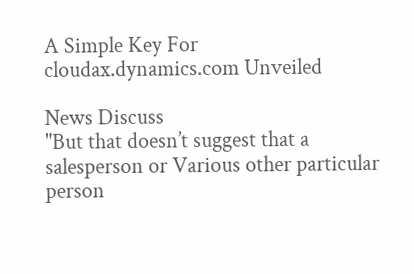A Simple Key For cloudax.dynamics.com Unveiled

News Discuss
"But that doesn’t suggest that a salesperson or Various other particular person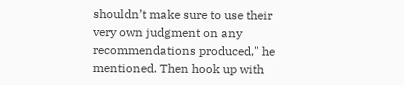shouldn’t make sure to use their very own judgment on any recommendations produced," he mentioned. Then hook up with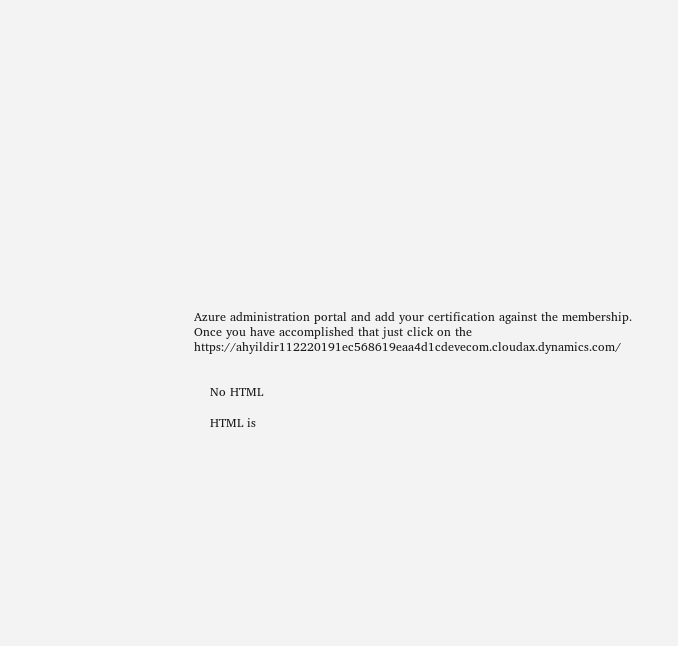Azure administration portal and add your certification against the membership. Once you have accomplished that just click on the https://ahyildir112220191ec568619eaa4d1cdevecom.cloudax.dynamics.com/


    No HTML

    HTML is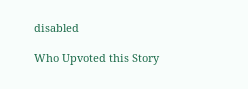disabled

Who Upvoted this Story